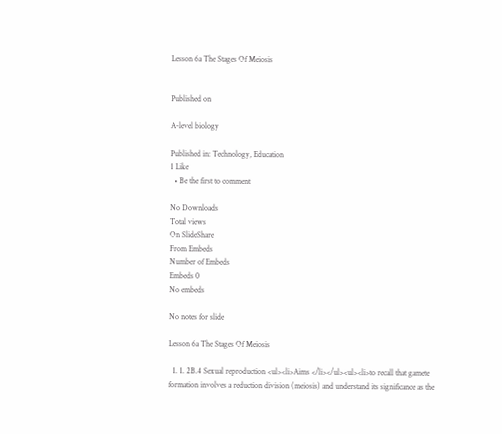Lesson 6a The Stages Of Meiosis


Published on

A-level biology

Published in: Technology, Education
1 Like
  • Be the first to comment

No Downloads
Total views
On SlideShare
From Embeds
Number of Embeds
Embeds 0
No embeds

No notes for slide

Lesson 6a The Stages Of Meiosis

  1. 1. 2B.4 Sexual reproduction <ul><li>Aims </li></ul><ul><li>to recall that gamete formation involves a reduction division (meiosis) and understand its significance as the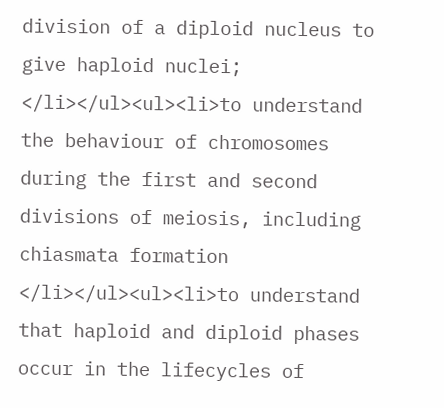division of a diploid nucleus to give haploid nuclei; </li></ul><ul><li>to understand the behaviour of chromosomes during the first and second divisions of meiosis, including chiasmata formation </li></ul><ul><li>to understand that haploid and diploid phases occur in the lifecycles of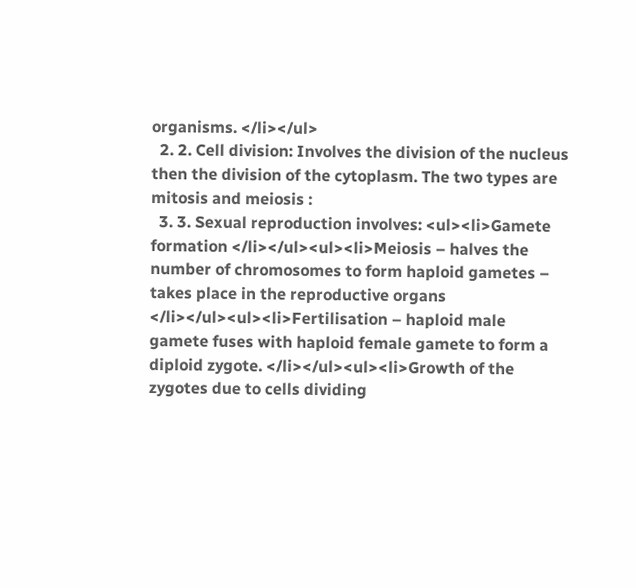organisms. </li></ul>
  2. 2. Cell division: Involves the division of the nucleus then the division of the cytoplasm. The two types are mitosis and meiosis :
  3. 3. Sexual reproduction involves: <ul><li>Gamete formation </li></ul><ul><li>Meiosis – halves the number of chromosomes to form haploid gametes – takes place in the reproductive organs </li></ul><ul><li>Fertilisation – haploid male gamete fuses with haploid female gamete to form a diploid zygote. </li></ul><ul><li>Growth of the zygotes due to cells dividing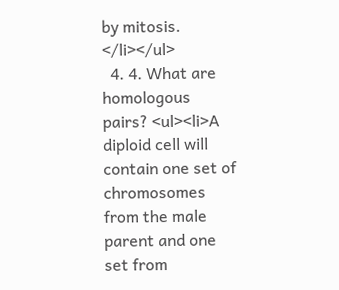by mitosis. </li></ul>
  4. 4. What are homologous pairs? <ul><li>A diploid cell will contain one set of chromosomes from the male parent and one set from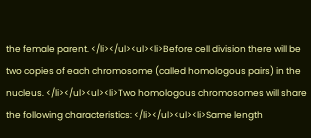the female parent. </li></ul><ul><li>Before cell division there will be two copies of each chromosome (called homologous pairs) in the nucleus. </li></ul><ul><li>Two homologous chromosomes will share the following characteristics: </li></ul><ul><li>Same length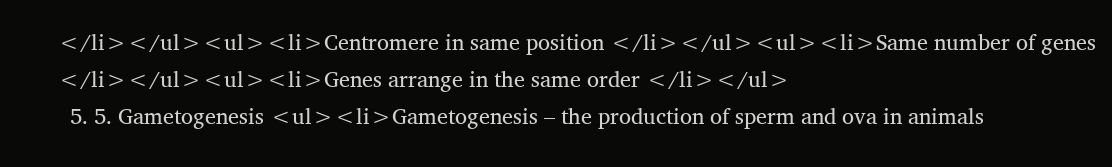</li></ul><ul><li>Centromere in same position </li></ul><ul><li>Same number of genes </li></ul><ul><li>Genes arrange in the same order </li></ul>
  5. 5. Gametogenesis <ul><li>Gametogenesis – the production of sperm and ova in animals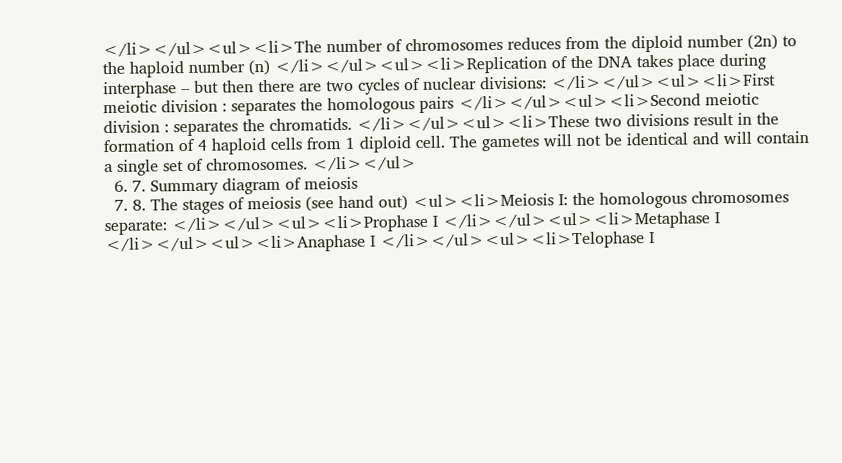</li></ul><ul><li>The number of chromosomes reduces from the diploid number (2n) to the haploid number (n) </li></ul><ul><li>Replication of the DNA takes place during interphase – but then there are two cycles of nuclear divisions: </li></ul><ul><li>First meiotic division : separates the homologous pairs </li></ul><ul><li>Second meiotic division : separates the chromatids. </li></ul><ul><li>These two divisions result in the formation of 4 haploid cells from 1 diploid cell. The gametes will not be identical and will contain a single set of chromosomes. </li></ul>
  6. 7. Summary diagram of meiosis
  7. 8. The stages of meiosis (see hand out) <ul><li>Meiosis I: the homologous chromosomes separate: </li></ul><ul><li>Prophase I </li></ul><ul><li>Metaphase I </li></ul><ul><li>Anaphase I </li></ul><ul><li>Telophase I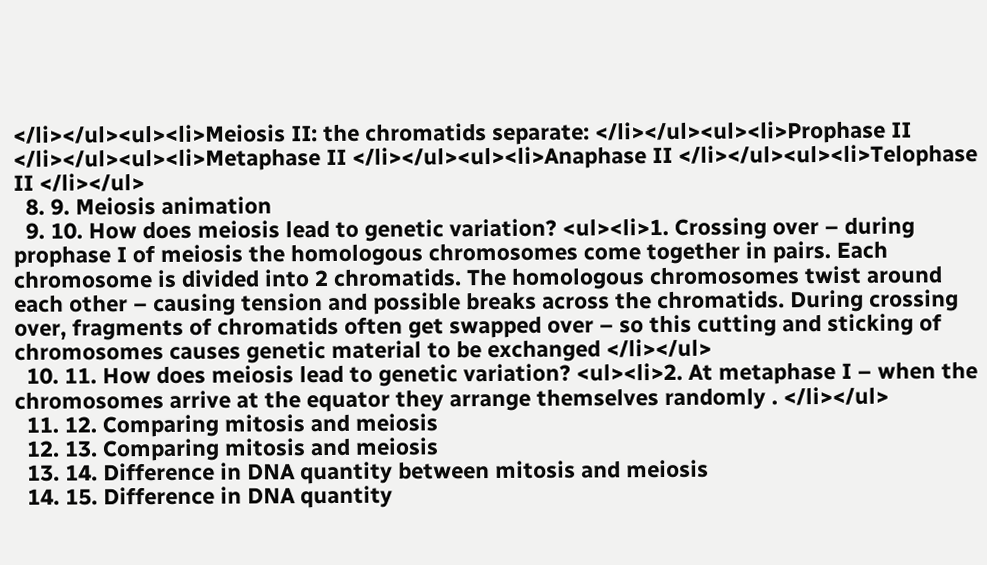</li></ul><ul><li>Meiosis II: the chromatids separate: </li></ul><ul><li>Prophase II </li></ul><ul><li>Metaphase II </li></ul><ul><li>Anaphase II </li></ul><ul><li>Telophase II </li></ul>
  8. 9. Meiosis animation
  9. 10. How does meiosis lead to genetic variation? <ul><li>1. Crossing over – during prophase I of meiosis the homologous chromosomes come together in pairs. Each chromosome is divided into 2 chromatids. The homologous chromosomes twist around each other – causing tension and possible breaks across the chromatids. During crossing over, fragments of chromatids often get swapped over – so this cutting and sticking of chromosomes causes genetic material to be exchanged </li></ul>
  10. 11. How does meiosis lead to genetic variation? <ul><li>2. At metaphase I – when the chromosomes arrive at the equator they arrange themselves randomly . </li></ul>
  11. 12. Comparing mitosis and meiosis
  12. 13. Comparing mitosis and meiosis
  13. 14. Difference in DNA quantity between mitosis and meiosis
  14. 15. Difference in DNA quantity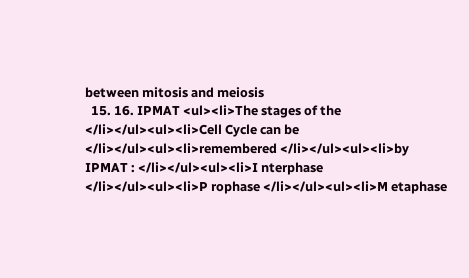between mitosis and meiosis
  15. 16. IPMAT <ul><li>The stages of the </li></ul><ul><li>Cell Cycle can be </li></ul><ul><li>remembered </li></ul><ul><li>by IPMAT : </li></ul><ul><li>I nterphase </li></ul><ul><li>P rophase </li></ul><ul><li>M etaphase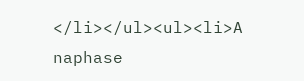</li></ul><ul><li>A naphase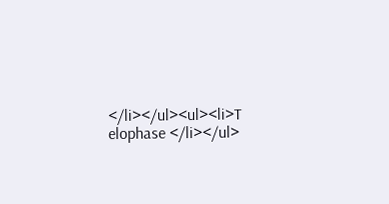</li></ul><ul><li>T elophase </li></ul>